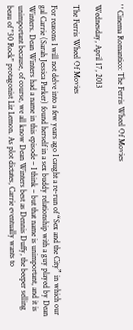' ' Cinema Romantico: The Ferris Wheel Of Movies

Wednesday, April 17, 2013

The Ferris Wheel Of Movies

For reasons I will not delve into a few years ago I caught a re-run of “Sex and the City” in which our gal Carrie (Sarah Jessica Parker) found herself in a sex buddy relationship with a guy played by Dean Winters. Dean Winters had a name in this episode – I think – but that name is unimportant, and it is unimportant because, of course, we all know Dean Winters best as Dennis Duffy, the beeper selling beau of "30 Rock" protagonist Liz Lemon. As plot dictates, Carrie eventually wants to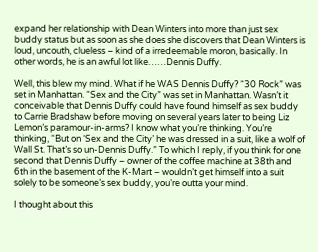expand her relationship with Dean Winters into more than just sex buddy status but as soon as she does she discovers that Dean Winters is loud, uncouth, clueless – kind of a irredeemable moron, basically. In other words, he is an awful lot like……Dennis Duffy.

Well, this blew my mind. What if he WAS Dennis Duffy? “30 Rock” was set in Manhattan. “Sex and the City” was set in Manhattan. Wasn’t it conceivable that Dennis Duffy could have found himself as sex buddy to Carrie Bradshaw before moving on several years later to being Liz Lemon’s paramour-in-arms? I know what you’re thinking. You’re thinking, “But on ‘Sex and the City’ he was dressed in a suit, like a wolf of Wall St. That’s so un-Dennis Duffy.” To which I reply, if you think for one second that Dennis Duffy – owner of the coffee machine at 38th and 6th in the basement of the K-Mart – wouldn’t get himself into a suit solely to be someone’s sex buddy, you’re outta your mind.

I thought about this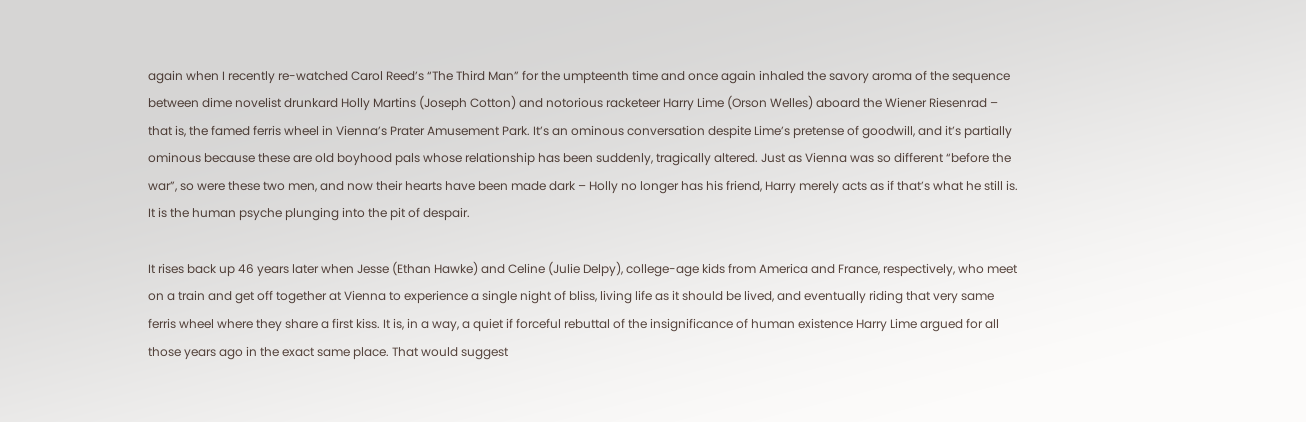again when I recently re-watched Carol Reed’s “The Third Man” for the umpteenth time and once again inhaled the savory aroma of the sequence between dime novelist drunkard Holly Martins (Joseph Cotton) and notorious racketeer Harry Lime (Orson Welles) aboard the Wiener Riesenrad – that is, the famed ferris wheel in Vienna’s Prater Amusement Park. It’s an ominous conversation despite Lime’s pretense of goodwill, and it’s partially ominous because these are old boyhood pals whose relationship has been suddenly, tragically altered. Just as Vienna was so different “before the war”, so were these two men, and now their hearts have been made dark – Holly no longer has his friend, Harry merely acts as if that’s what he still is. It is the human psyche plunging into the pit of despair.

It rises back up 46 years later when Jesse (Ethan Hawke) and Celine (Julie Delpy), college-age kids from America and France, respectively, who meet on a train and get off together at Vienna to experience a single night of bliss, living life as it should be lived, and eventually riding that very same ferris wheel where they share a first kiss. It is, in a way, a quiet if forceful rebuttal of the insignificance of human existence Harry Lime argued for all those years ago in the exact same place. That would suggest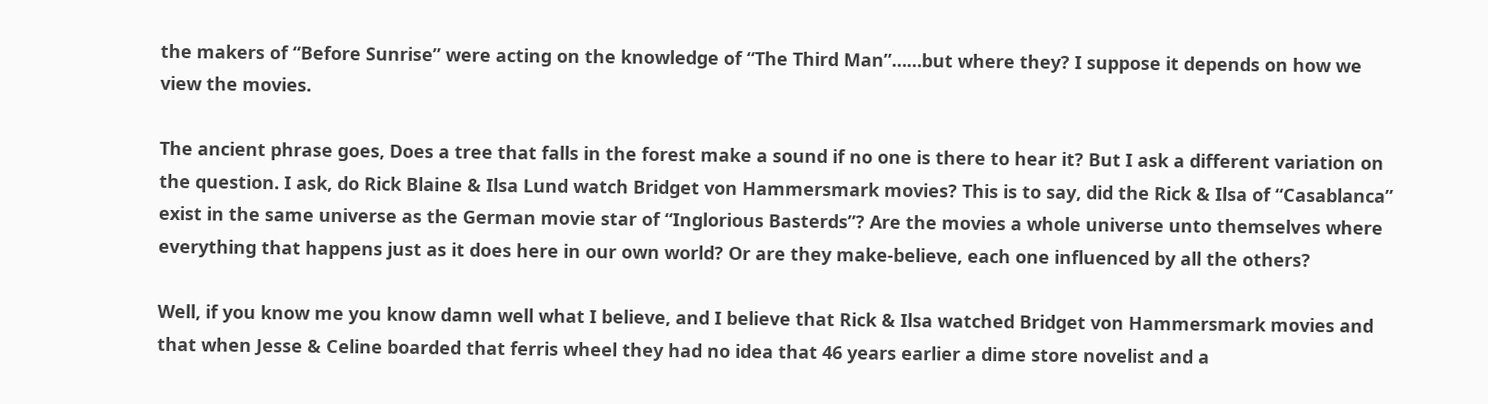the makers of “Before Sunrise” were acting on the knowledge of “The Third Man”……but where they? I suppose it depends on how we view the movies.

The ancient phrase goes, Does a tree that falls in the forest make a sound if no one is there to hear it? But I ask a different variation on the question. I ask, do Rick Blaine & Ilsa Lund watch Bridget von Hammersmark movies? This is to say, did the Rick & Ilsa of “Casablanca” exist in the same universe as the German movie star of “Inglorious Basterds”? Are the movies a whole universe unto themselves where everything that happens just as it does here in our own world? Or are they make-believe, each one influenced by all the others?

Well, if you know me you know damn well what I believe, and I believe that Rick & Ilsa watched Bridget von Hammersmark movies and that when Jesse & Celine boarded that ferris wheel they had no idea that 46 years earlier a dime store novelist and a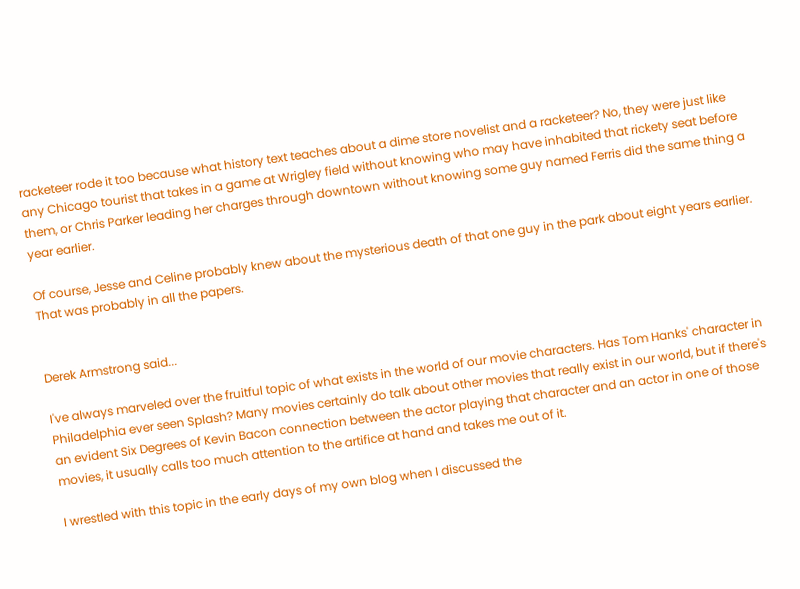racketeer rode it too because what history text teaches about a dime store novelist and a racketeer? No, they were just like any Chicago tourist that takes in a game at Wrigley field without knowing who may have inhabited that rickety seat before them, or Chris Parker leading her charges through downtown without knowing some guy named Ferris did the same thing a year earlier.

Of course, Jesse and Celine probably knew about the mysterious death of that one guy in the park about eight years earlier. That was probably in all the papers.


Derek Armstrong said...

I've always marveled over the fruitful topic of what exists in the world of our movie characters. Has Tom Hanks' character in Philadelphia ever seen Splash? Many movies certainly do talk about other movies that really exist in our world, but if there's an evident Six Degrees of Kevin Bacon connection between the actor playing that character and an actor in one of those movies, it usually calls too much attention to the artifice at hand and takes me out of it.

I wrestled with this topic in the early days of my own blog when I discussed the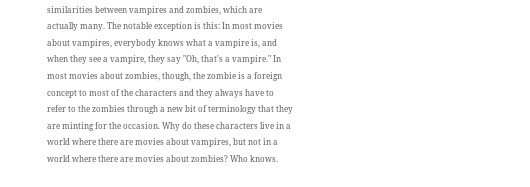similarities between vampires and zombies, which are actually many. The notable exception is this: In most movies about vampires, everybody knows what a vampire is, and when they see a vampire, they say "Oh, that's a vampire." In most movies about zombies, though, the zombie is a foreign concept to most of the characters and they always have to refer to the zombies through a new bit of terminology that they are minting for the occasion. Why do these characters live in a world where there are movies about vampires, but not in a world where there are movies about zombies? Who knows.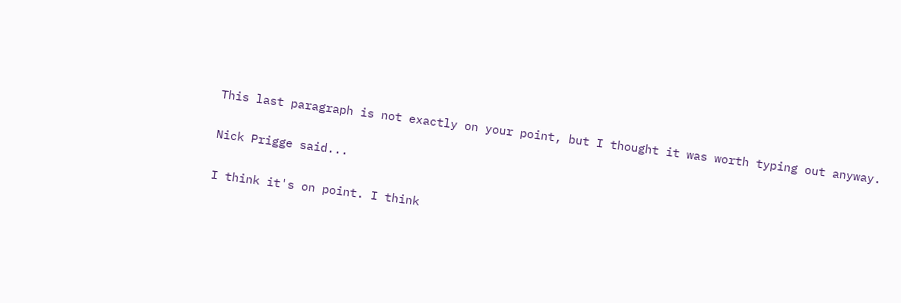This last paragraph is not exactly on your point, but I thought it was worth typing out anyway.

Nick Prigge said...

I think it's on point. I think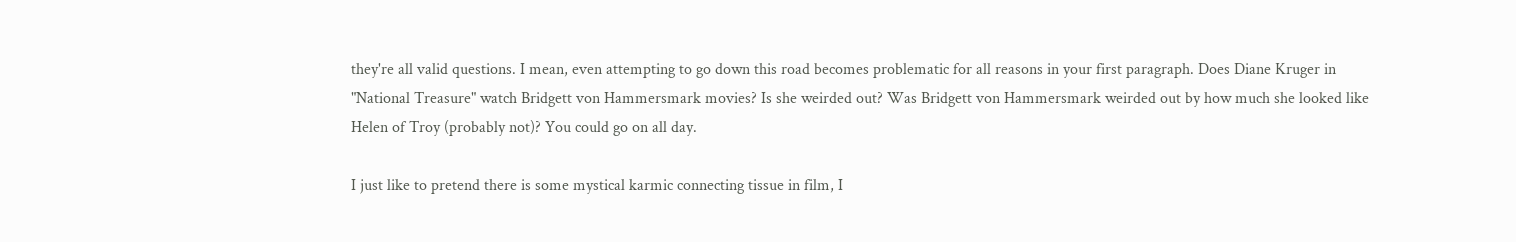they're all valid questions. I mean, even attempting to go down this road becomes problematic for all reasons in your first paragraph. Does Diane Kruger in "National Treasure" watch Bridgett von Hammersmark movies? Is she weirded out? Was Bridgett von Hammersmark weirded out by how much she looked like Helen of Troy (probably not)? You could go on all day.

I just like to pretend there is some mystical karmic connecting tissue in film, I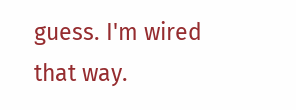guess. I'm wired that way.